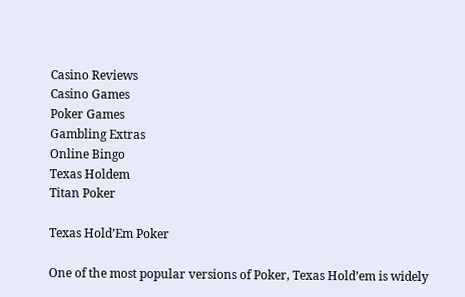Casino Reviews
Casino Games
Poker Games
Gambling Extras
Online Bingo
Texas Holdem
Titan Poker

Texas Hold’Em Poker

One of the most popular versions of Poker, Texas Hold’em is widely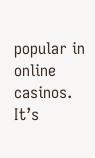popular in online casinos. It’s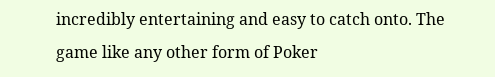incredibly entertaining and easy to catch onto. The game like any other form of Poker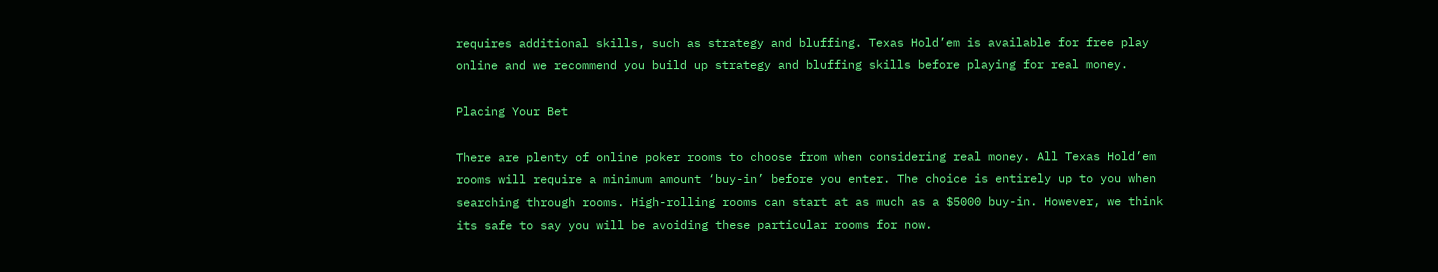requires additional skills, such as strategy and bluffing. Texas Hold’em is available for free play online and we recommend you build up strategy and bluffing skills before playing for real money.

Placing Your Bet

There are plenty of online poker rooms to choose from when considering real money. All Texas Hold’em rooms will require a minimum amount ‘buy-in’ before you enter. The choice is entirely up to you when searching through rooms. High-rolling rooms can start at as much as a $5000 buy-in. However, we think its safe to say you will be avoiding these particular rooms for now.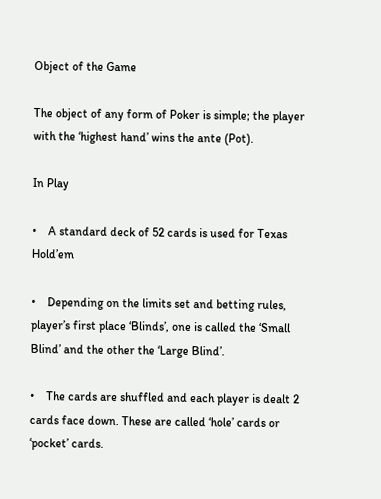Object of the Game

The object of any form of Poker is simple; the player with the ‘highest hand’ wins the ante (Pot).

In Play

•    A standard deck of 52 cards is used for Texas Hold’em

•    Depending on the limits set and betting rules, player’s first place ‘Blinds’, one is called the ‘Small Blind’ and the other the ‘Large Blind’.

•    The cards are shuffled and each player is dealt 2 cards face down. These are called ‘hole’ cards or ‘pocket’ cards.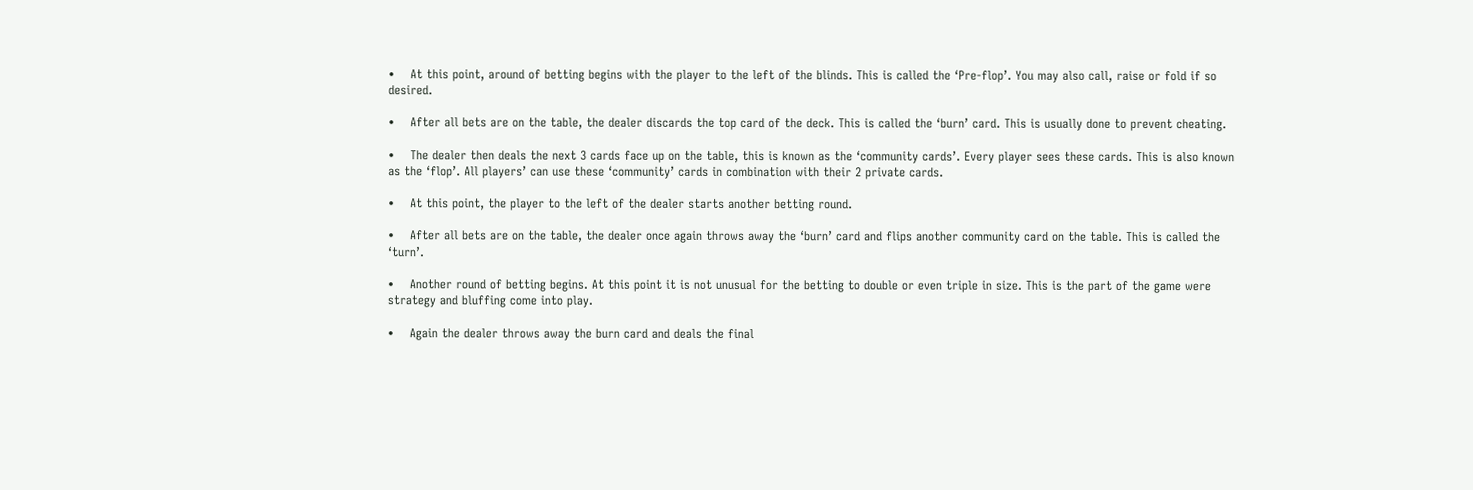•    At this point, around of betting begins with the player to the left of the blinds. This is called the ‘Pre-flop’. You may also call, raise or fold if so desired.

•    After all bets are on the table, the dealer discards the top card of the deck. This is called the ‘burn’ card. This is usually done to prevent cheating.

•    The dealer then deals the next 3 cards face up on the table, this is known as the ‘community cards’. Every player sees these cards. This is also known as the ‘flop’. All players’ can use these ‘community’ cards in combination with their 2 private cards.

•    At this point, the player to the left of the dealer starts another betting round.

•    After all bets are on the table, the dealer once again throws away the ‘burn’ card and flips another community card on the table. This is called the ‘turn’.

•    Another round of betting begins. At this point it is not unusual for the betting to double or even triple in size. This is the part of the game were strategy and bluffing come into play.

•    Again the dealer throws away the burn card and deals the final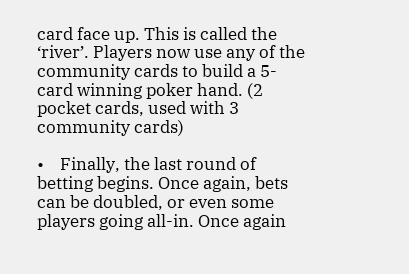card face up. This is called the ‘river’. Players now use any of the community cards to build a 5-card winning poker hand. (2 pocket cards, used with 3 community cards)

•    Finally, the last round of betting begins. Once again, bets can be doubled, or even some players going all-in. Once again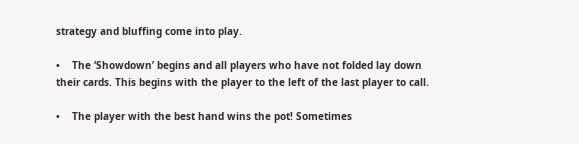strategy and bluffing come into play.

•    The ‘Showdown’ begins and all players who have not folded lay down their cards. This begins with the player to the left of the last player to call.

•    The player with the best hand wins the pot! Sometimes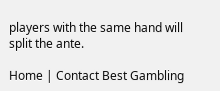players with the same hand will split the ante.

Home | Contact Best Gambling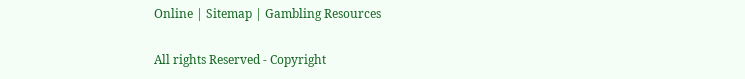Online | Sitemap | Gambling Resources

All rights Reserved - Copyright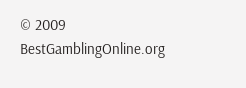© 2009 BestGamblingOnline.org